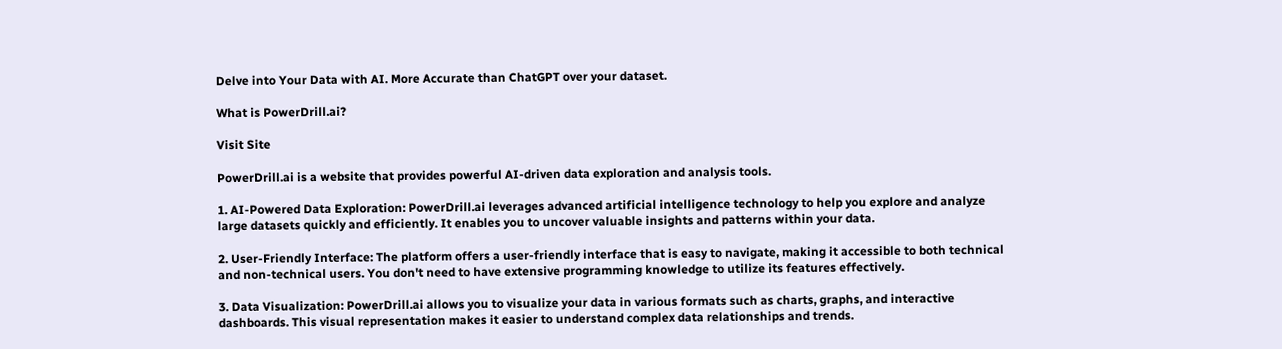Delve into Your Data with AI. More Accurate than ChatGPT over your dataset.

What is PowerDrill.ai?

Visit Site

PowerDrill.ai is a website that provides powerful AI-driven data exploration and analysis tools.

1. AI-Powered Data Exploration: PowerDrill.ai leverages advanced artificial intelligence technology to help you explore and analyze large datasets quickly and efficiently. It enables you to uncover valuable insights and patterns within your data.

2. User-Friendly Interface: The platform offers a user-friendly interface that is easy to navigate, making it accessible to both technical and non-technical users. You don't need to have extensive programming knowledge to utilize its features effectively.

3. Data Visualization: PowerDrill.ai allows you to visualize your data in various formats such as charts, graphs, and interactive dashboards. This visual representation makes it easier to understand complex data relationships and trends.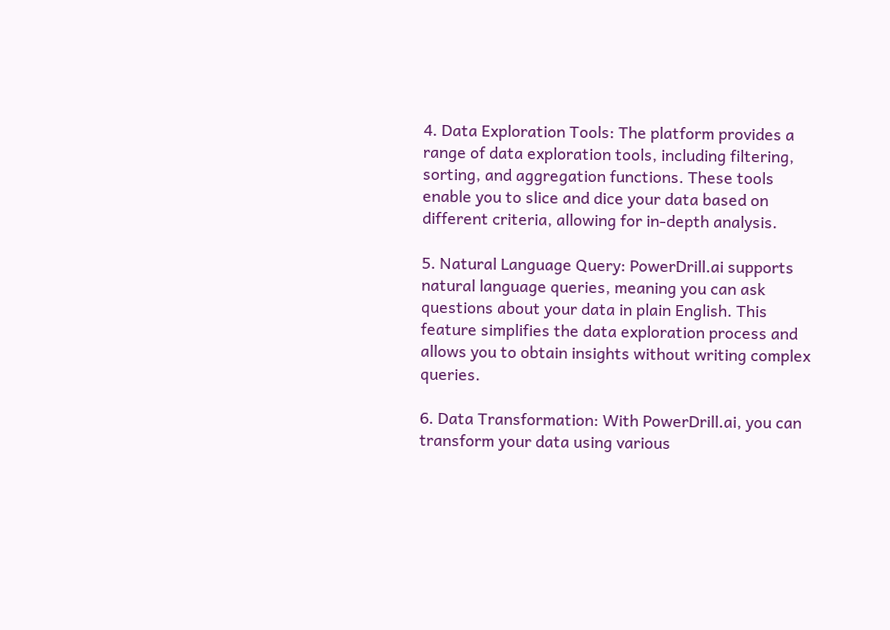4. Data Exploration Tools: The platform provides a range of data exploration tools, including filtering, sorting, and aggregation functions. These tools enable you to slice and dice your data based on different criteria, allowing for in-depth analysis.

5. Natural Language Query: PowerDrill.ai supports natural language queries, meaning you can ask questions about your data in plain English. This feature simplifies the data exploration process and allows you to obtain insights without writing complex queries.

6. Data Transformation: With PowerDrill.ai, you can transform your data using various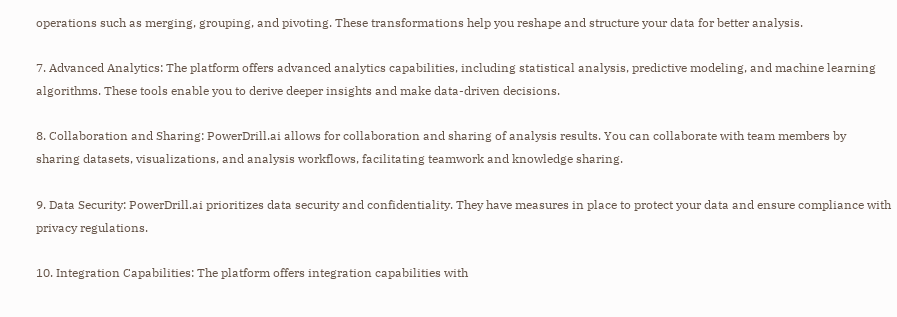operations such as merging, grouping, and pivoting. These transformations help you reshape and structure your data for better analysis.

7. Advanced Analytics: The platform offers advanced analytics capabilities, including statistical analysis, predictive modeling, and machine learning algorithms. These tools enable you to derive deeper insights and make data-driven decisions.

8. Collaboration and Sharing: PowerDrill.ai allows for collaboration and sharing of analysis results. You can collaborate with team members by sharing datasets, visualizations, and analysis workflows, facilitating teamwork and knowledge sharing.

9. Data Security: PowerDrill.ai prioritizes data security and confidentiality. They have measures in place to protect your data and ensure compliance with privacy regulations.

10. Integration Capabilities: The platform offers integration capabilities with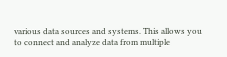various data sources and systems. This allows you to connect and analyze data from multiple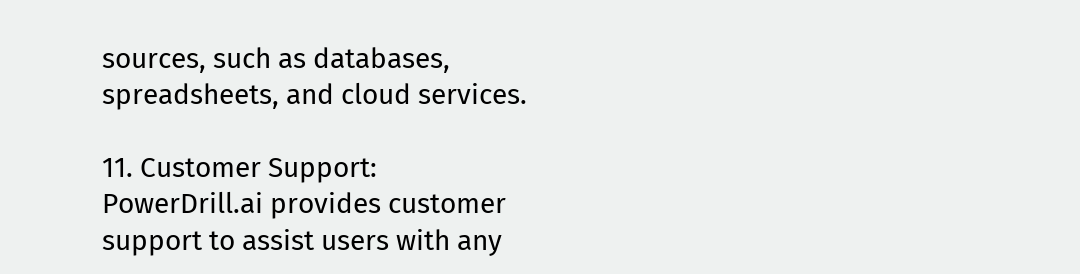sources, such as databases, spreadsheets, and cloud services.

11. Customer Support: PowerDrill.ai provides customer support to assist users with any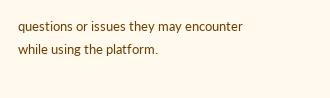questions or issues they may encounter while using the platform.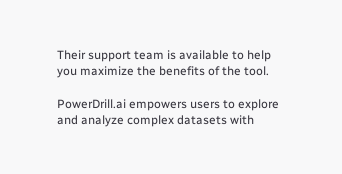Their support team is available to help you maximize the benefits of the tool.

PowerDrill.ai empowers users to explore and analyze complex datasets with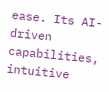ease. Its AI-driven capabilities, intuitive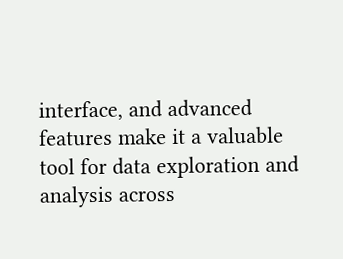interface, and advanced features make it a valuable tool for data exploration and analysis across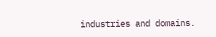industries and domains.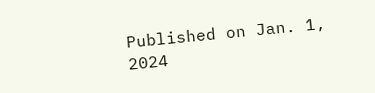Published on Jan. 1, 2024